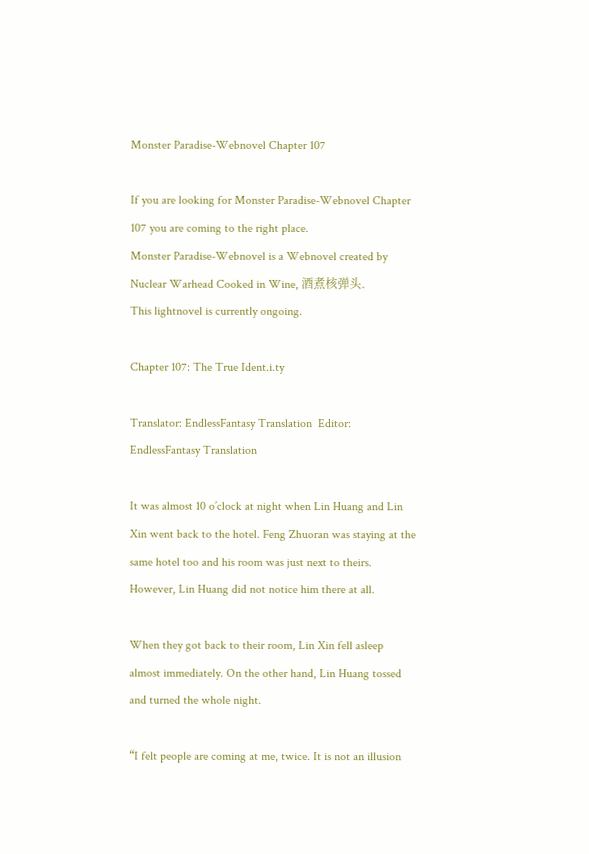Monster Paradise-Webnovel Chapter 107

If you are looking for Monster Paradise-Webnovel Chapter 107 you are coming to the right place.
Monster Paradise-Webnovel is a Webnovel created by Nuclear Warhead Cooked in Wine, 酒煮核弹头.
This lightnovel is currently ongoing.

Chapter 107: The True Ident.i.ty

Translator: EndlessFantasy Translation  Editor: EndlessFantasy Translation

It was almost 10 o’clock at night when Lin Huang and Lin Xin went back to the hotel. Feng Zhuoran was staying at the same hotel too and his room was just next to theirs. However, Lin Huang did not notice him there at all.

When they got back to their room, Lin Xin fell asleep almost immediately. On the other hand, Lin Huang tossed and turned the whole night.

“I felt people are coming at me, twice. It is not an illusion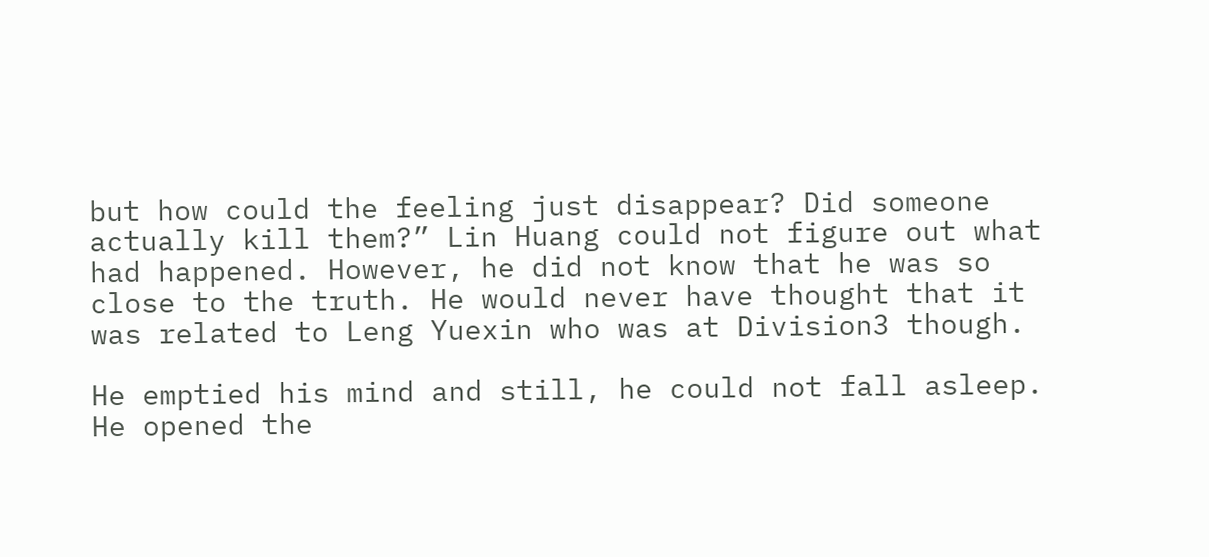but how could the feeling just disappear? Did someone actually kill them?” Lin Huang could not figure out what had happened. However, he did not know that he was so close to the truth. He would never have thought that it was related to Leng Yuexin who was at Division3 though.

He emptied his mind and still, he could not fall asleep. He opened the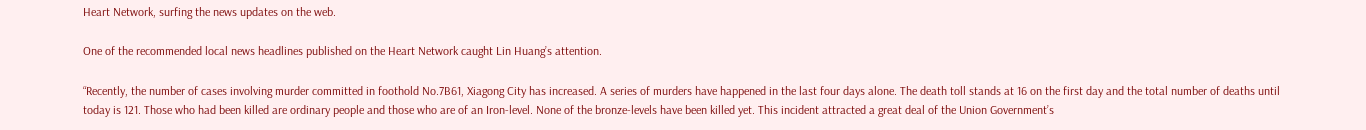Heart Network, surfing the news updates on the web.

One of the recommended local news headlines published on the Heart Network caught Lin Huang’s attention.

“Recently, the number of cases involving murder committed in foothold No.7B61, Xiagong City has increased. A series of murders have happened in the last four days alone. The death toll stands at 16 on the first day and the total number of deaths until today is 121. Those who had been killed are ordinary people and those who are of an Iron-level. None of the bronze-levels have been killed yet. This incident attracted a great deal of the Union Government’s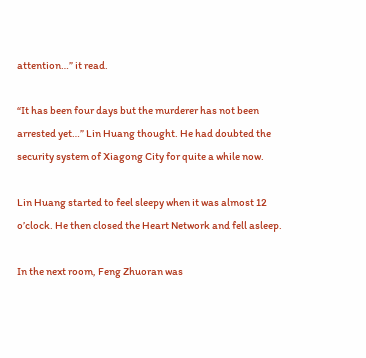attention…” it read.

“It has been four days but the murderer has not been arrested yet…” Lin Huang thought. He had doubted the security system of Xiagong City for quite a while now.

Lin Huang started to feel sleepy when it was almost 12 o’clock. He then closed the Heart Network and fell asleep.

In the next room, Feng Zhuoran was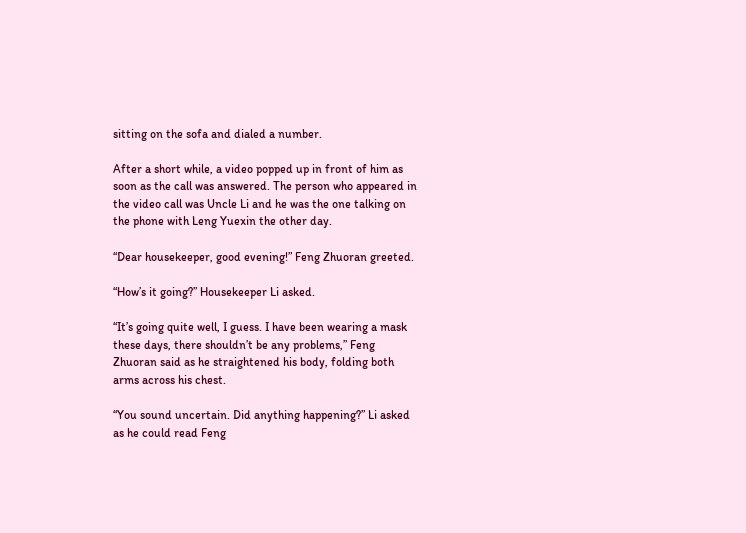sitting on the sofa and dialed a number.

After a short while, a video popped up in front of him as soon as the call was answered. The person who appeared in the video call was Uncle Li and he was the one talking on the phone with Leng Yuexin the other day.

“Dear housekeeper, good evening!” Feng Zhuoran greeted.

“How’s it going?” Housekeeper Li asked.

“It’s going quite well, I guess. I have been wearing a mask these days, there shouldn’t be any problems,” Feng Zhuoran said as he straightened his body, folding both arms across his chest.

“You sound uncertain. Did anything happening?” Li asked as he could read Feng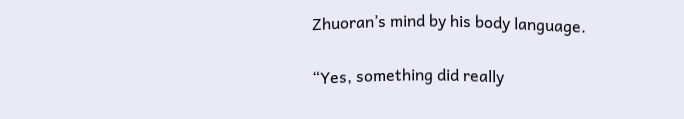Zhuoran’s mind by his body language.

“Yes, something did really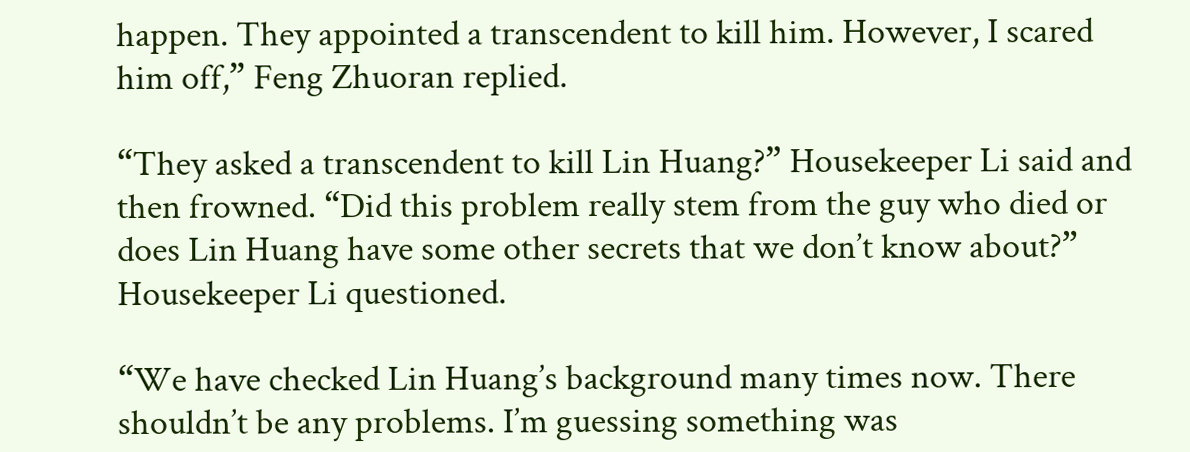happen. They appointed a transcendent to kill him. However, I scared him off,” Feng Zhuoran replied.

“They asked a transcendent to kill Lin Huang?” Housekeeper Li said and then frowned. “Did this problem really stem from the guy who died or does Lin Huang have some other secrets that we don’t know about?” Housekeeper Li questioned.

“We have checked Lin Huang’s background many times now. There shouldn’t be any problems. I’m guessing something was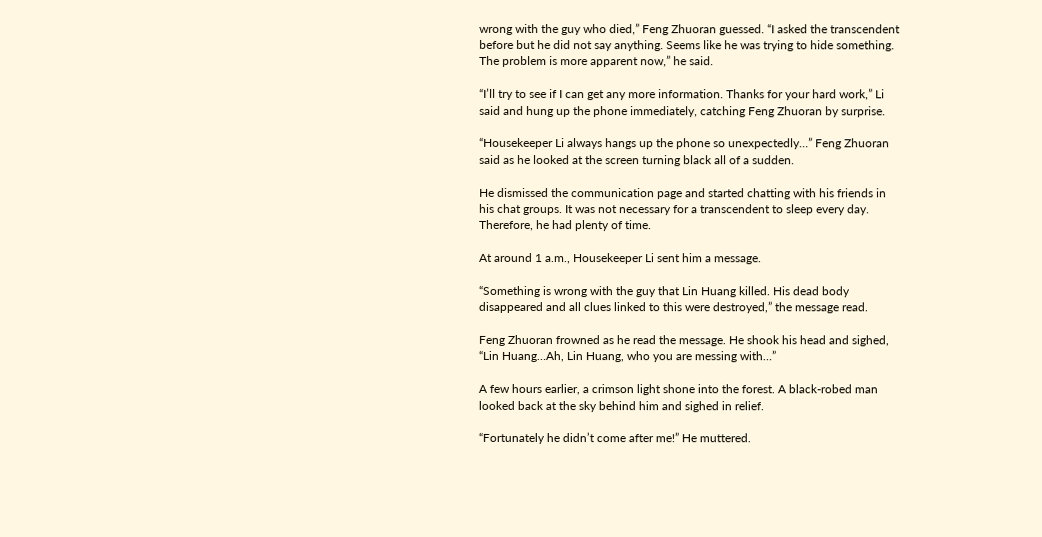wrong with the guy who died,” Feng Zhuoran guessed. “I asked the transcendent before but he did not say anything. Seems like he was trying to hide something. The problem is more apparent now,” he said.

“I’ll try to see if I can get any more information. Thanks for your hard work,” Li said and hung up the phone immediately, catching Feng Zhuoran by surprise.

“Housekeeper Li always hangs up the phone so unexpectedly…” Feng Zhuoran said as he looked at the screen turning black all of a sudden.

He dismissed the communication page and started chatting with his friends in his chat groups. It was not necessary for a transcendent to sleep every day. Therefore, he had plenty of time.

At around 1 a.m., Housekeeper Li sent him a message.

“Something is wrong with the guy that Lin Huang killed. His dead body disappeared and all clues linked to this were destroyed,” the message read.

Feng Zhuoran frowned as he read the message. He shook his head and sighed, “Lin Huang…Ah, Lin Huang, who you are messing with…”

A few hours earlier, a crimson light shone into the forest. A black-robed man looked back at the sky behind him and sighed in relief.

“Fortunately he didn’t come after me!” He muttered.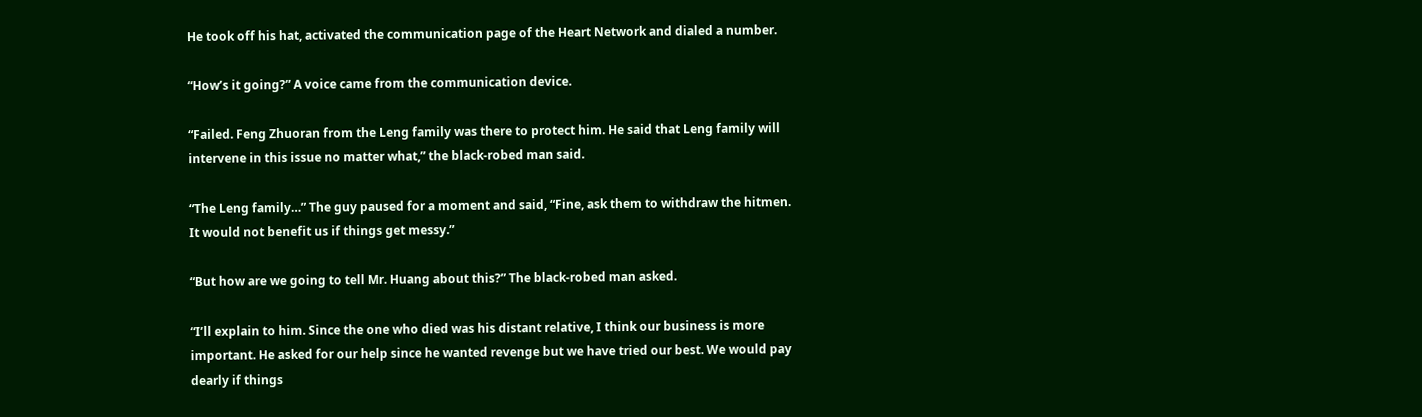He took off his hat, activated the communication page of the Heart Network and dialed a number.

“How’s it going?” A voice came from the communication device.

“Failed. Feng Zhuoran from the Leng family was there to protect him. He said that Leng family will intervene in this issue no matter what,” the black-robed man said.

“The Leng family…” The guy paused for a moment and said, “Fine, ask them to withdraw the hitmen. It would not benefit us if things get messy.”

“But how are we going to tell Mr. Huang about this?” The black-robed man asked.

“I’ll explain to him. Since the one who died was his distant relative, I think our business is more important. He asked for our help since he wanted revenge but we have tried our best. We would pay dearly if things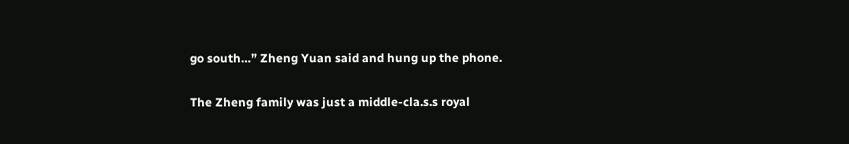go south…” Zheng Yuan said and hung up the phone.

The Zheng family was just a middle-cla.s.s royal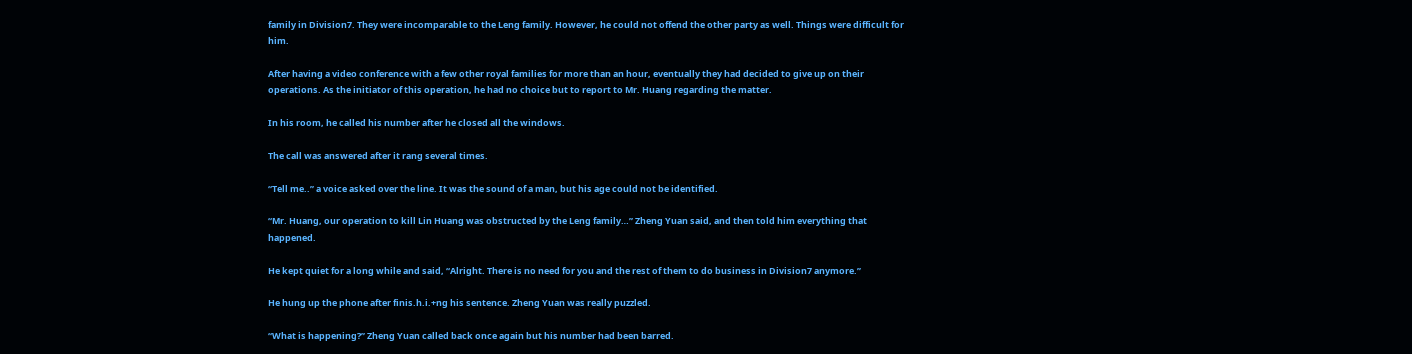family in Division7. They were incomparable to the Leng family. However, he could not offend the other party as well. Things were difficult for him.

After having a video conference with a few other royal families for more than an hour, eventually they had decided to give up on their operations. As the initiator of this operation, he had no choice but to report to Mr. Huang regarding the matter.

In his room, he called his number after he closed all the windows.

The call was answered after it rang several times.

“Tell me..” a voice asked over the line. It was the sound of a man, but his age could not be identified.

“Mr. Huang, our operation to kill Lin Huang was obstructed by the Leng family…” Zheng Yuan said, and then told him everything that happened.

He kept quiet for a long while and said, “Alright. There is no need for you and the rest of them to do business in Division7 anymore.”

He hung up the phone after finis.h.i.+ng his sentence. Zheng Yuan was really puzzled.

“What is happening?” Zheng Yuan called back once again but his number had been barred.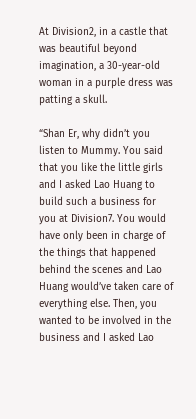At Division2, in a castle that was beautiful beyond imagination, a 30-year-old woman in a purple dress was patting a skull.

“Shan Er, why didn’t you listen to Mummy. You said that you like the little girls and I asked Lao Huang to build such a business for you at Division7. You would have only been in charge of the things that happened behind the scenes and Lao Huang would’ve taken care of everything else. Then, you wanted to be involved in the business and I asked Lao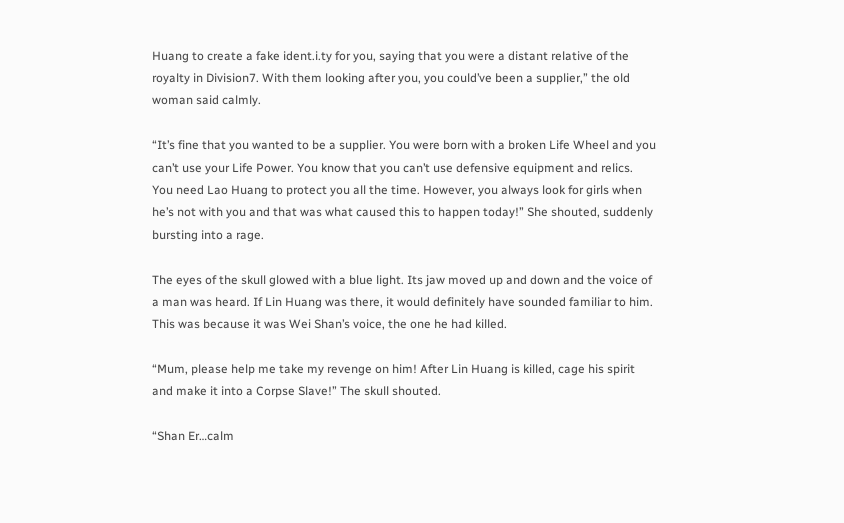Huang to create a fake ident.i.ty for you, saying that you were a distant relative of the royalty in Division7. With them looking after you, you could’ve been a supplier,” the old woman said calmly.

“It’s fine that you wanted to be a supplier. You were born with a broken Life Wheel and you can’t use your Life Power. You know that you can’t use defensive equipment and relics. You need Lao Huang to protect you all the time. However, you always look for girls when he’s not with you and that was what caused this to happen today!” She shouted, suddenly bursting into a rage.

The eyes of the skull glowed with a blue light. Its jaw moved up and down and the voice of a man was heard. If Lin Huang was there, it would definitely have sounded familiar to him. This was because it was Wei Shan’s voice, the one he had killed.

“Mum, please help me take my revenge on him! After Lin Huang is killed, cage his spirit and make it into a Corpse Slave!” The skull shouted.

“Shan Er…calm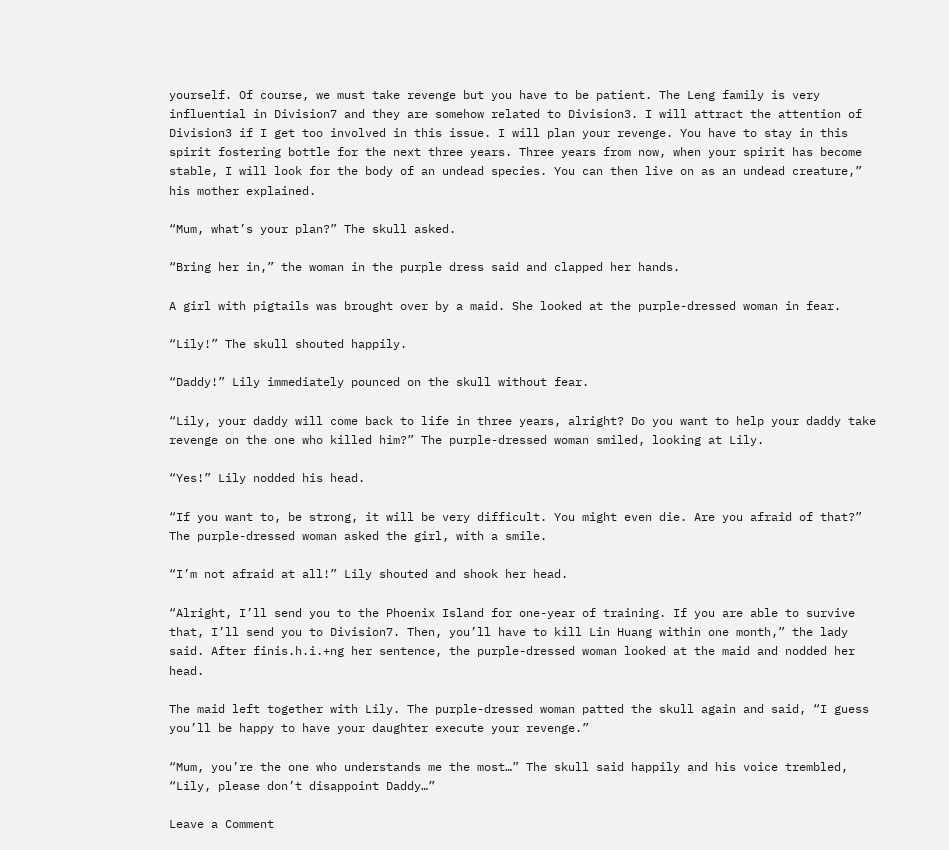yourself. Of course, we must take revenge but you have to be patient. The Leng family is very influential in Division7 and they are somehow related to Division3. I will attract the attention of Division3 if I get too involved in this issue. I will plan your revenge. You have to stay in this spirit fostering bottle for the next three years. Three years from now, when your spirit has become stable, I will look for the body of an undead species. You can then live on as an undead creature,” his mother explained.

“Mum, what’s your plan?” The skull asked.

“Bring her in,” the woman in the purple dress said and clapped her hands.

A girl with pigtails was brought over by a maid. She looked at the purple-dressed woman in fear.

“Lily!” The skull shouted happily.

“Daddy!” Lily immediately pounced on the skull without fear.

“Lily, your daddy will come back to life in three years, alright? Do you want to help your daddy take revenge on the one who killed him?” The purple-dressed woman smiled, looking at Lily.

“Yes!” Lily nodded his head.

“If you want to, be strong, it will be very difficult. You might even die. Are you afraid of that?” The purple-dressed woman asked the girl, with a smile.

“I’m not afraid at all!” Lily shouted and shook her head.

“Alright, I’ll send you to the Phoenix Island for one-year of training. If you are able to survive that, I’ll send you to Division7. Then, you’ll have to kill Lin Huang within one month,” the lady said. After finis.h.i.+ng her sentence, the purple-dressed woman looked at the maid and nodded her head.

The maid left together with Lily. The purple-dressed woman patted the skull again and said, “I guess you’ll be happy to have your daughter execute your revenge.”

“Mum, you’re the one who understands me the most…” The skull said happily and his voice trembled, “Lily, please don’t disappoint Daddy…”

Leave a Comment